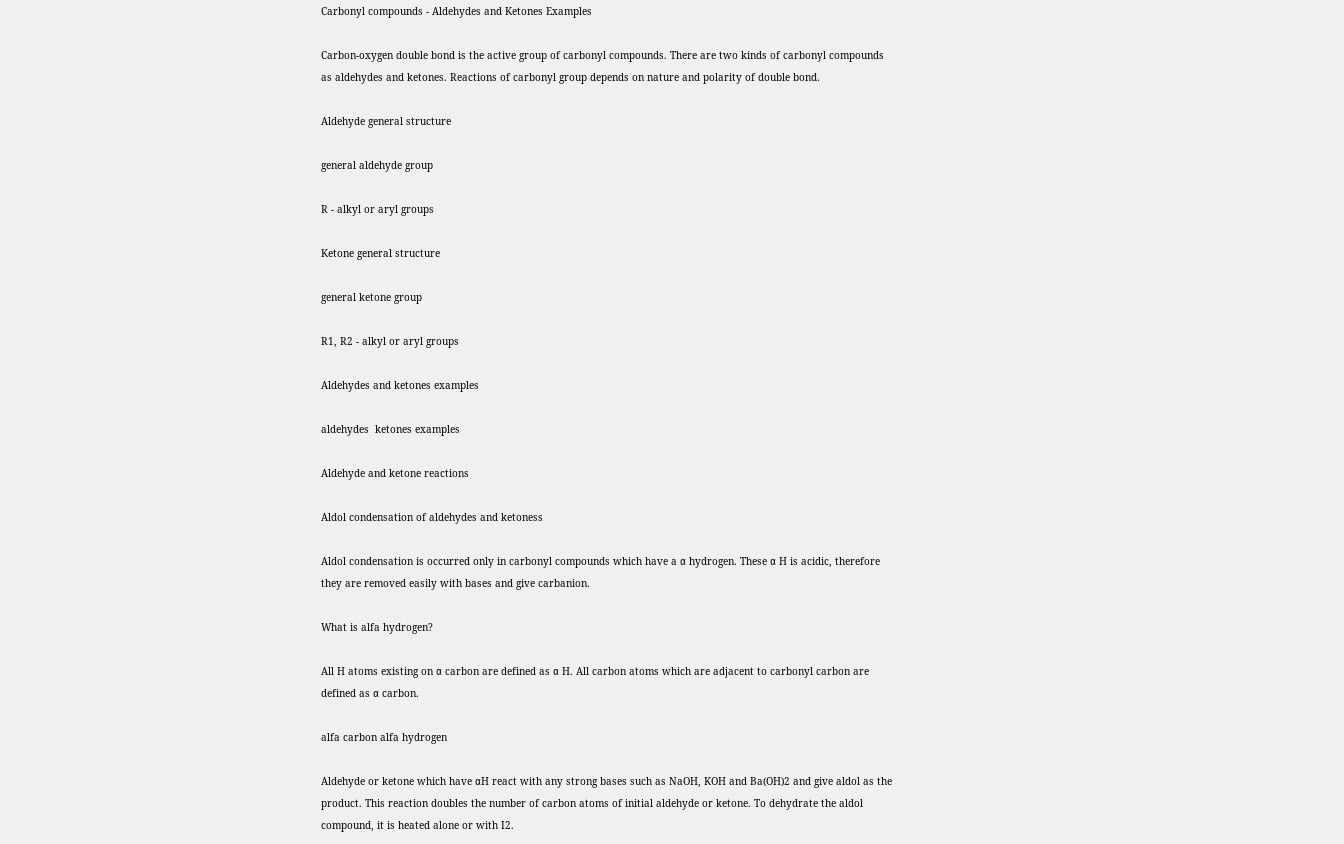Carbonyl compounds - Aldehydes and Ketones Examples

Carbon-oxygen double bond is the active group of carbonyl compounds. There are two kinds of carbonyl compounds as aldehydes and ketones. Reactions of carbonyl group depends on nature and polarity of double bond.

Aldehyde general structure

general aldehyde group

R - alkyl or aryl groups

Ketone general structure

general ketone group

R1, R2 - alkyl or aryl groups

Aldehydes and ketones examples

aldehydes  ketones examples

Aldehyde and ketone reactions

Aldol condensation of aldehydes and ketoness

Aldol condensation is occurred only in carbonyl compounds which have a α hydrogen. These α H is acidic, therefore they are removed easily with bases and give carbanion.

What is alfa hydrogen?

All H atoms existing on α carbon are defined as α H. All carbon atoms which are adjacent to carbonyl carbon are defined as α carbon.

alfa carbon alfa hydrogen

Aldehyde or ketone which have αH react with any strong bases such as NaOH, KOH and Ba(OH)2 and give aldol as the product. This reaction doubles the number of carbon atoms of initial aldehyde or ketone. To dehydrate the aldol compound, it is heated alone or with I2.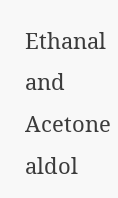Ethanal and Acetone aldol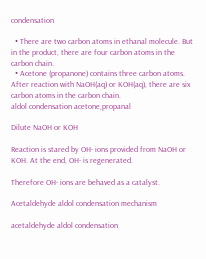condensation

  • There are two carbon atoms in ethanal molecule. But in the product, there are four carbon atoms in the carbon chain.
  • Acetone (propanone) contains three carbon atoms. After reaction with NaOH(aq) or KOH(aq), there are six carbon atoms in the carbon chain.
aldol condensation acetone,propanal

Dilute NaOH or KOH

Reaction is stared by OH- ions provided from NaOH or KOH. At the end, OH- is regenerated.

Therefore OH- ions are behaved as a catalyst.

Acetaldehyde aldol condensation mechanism

acetaldehyde aldol condensation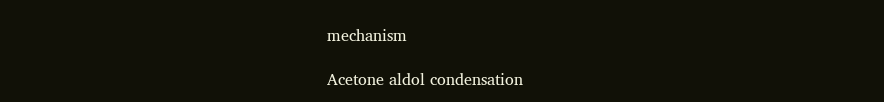mechanism

Acetone aldol condensation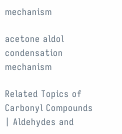mechanism

acetone aldol condensation mechanism

Related Topics of Carbonyl Compounds | Aldehydes and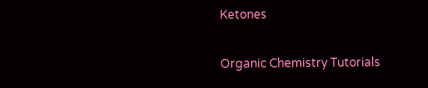Ketones

Organic Chemistry Tutorials